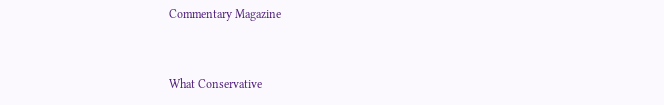Commentary Magazine


What Conservative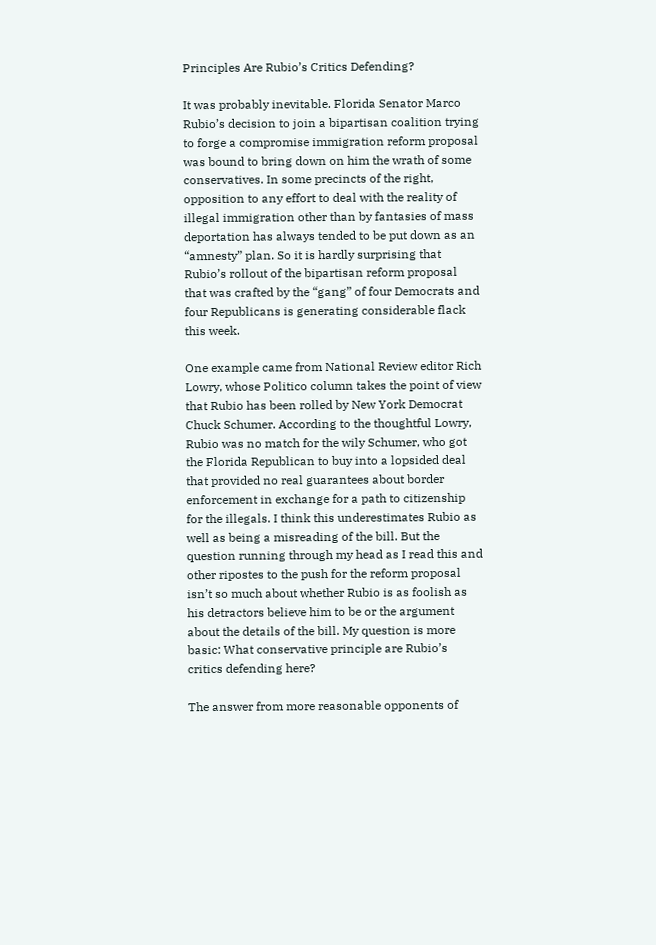Principles Are Rubio’s Critics Defending?

It was probably inevitable. Florida Senator Marco Rubio’s decision to join a bipartisan coalition trying to forge a compromise immigration reform proposal was bound to bring down on him the wrath of some conservatives. In some precincts of the right, opposition to any effort to deal with the reality of illegal immigration other than by fantasies of mass deportation has always tended to be put down as an “amnesty” plan. So it is hardly surprising that Rubio’s rollout of the bipartisan reform proposal that was crafted by the “gang” of four Democrats and four Republicans is generating considerable flack this week.

One example came from National Review editor Rich Lowry, whose Politico column takes the point of view that Rubio has been rolled by New York Democrat Chuck Schumer. According to the thoughtful Lowry, Rubio was no match for the wily Schumer, who got the Florida Republican to buy into a lopsided deal that provided no real guarantees about border enforcement in exchange for a path to citizenship for the illegals. I think this underestimates Rubio as well as being a misreading of the bill. But the question running through my head as I read this and other ripostes to the push for the reform proposal isn’t so much about whether Rubio is as foolish as his detractors believe him to be or the argument about the details of the bill. My question is more basic: What conservative principle are Rubio’s critics defending here?

The answer from more reasonable opponents of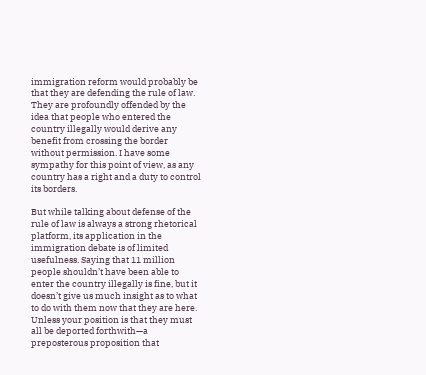immigration reform would probably be that they are defending the rule of law. They are profoundly offended by the idea that people who entered the country illegally would derive any benefit from crossing the border without permission. I have some sympathy for this point of view, as any country has a right and a duty to control its borders.

But while talking about defense of the rule of law is always a strong rhetorical platform, its application in the immigration debate is of limited usefulness. Saying that 11 million people shouldn’t have been able to enter the country illegally is fine, but it doesn’t give us much insight as to what to do with them now that they are here. Unless your position is that they must all be deported forthwith—a preposterous proposition that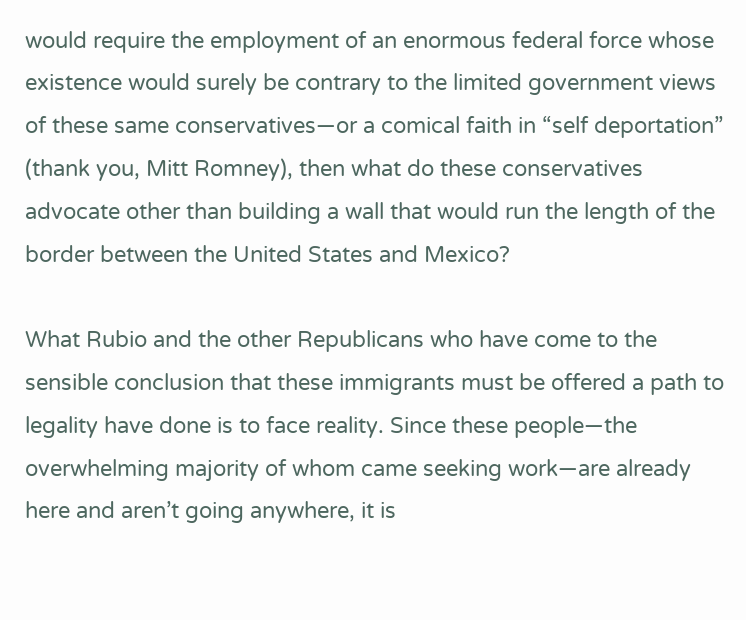would require the employment of an enormous federal force whose existence would surely be contrary to the limited government views of these same conservatives—or a comical faith in “self deportation” (thank you, Mitt Romney), then what do these conservatives advocate other than building a wall that would run the length of the border between the United States and Mexico?

What Rubio and the other Republicans who have come to the sensible conclusion that these immigrants must be offered a path to legality have done is to face reality. Since these people—the overwhelming majority of whom came seeking work—are already here and aren’t going anywhere, it is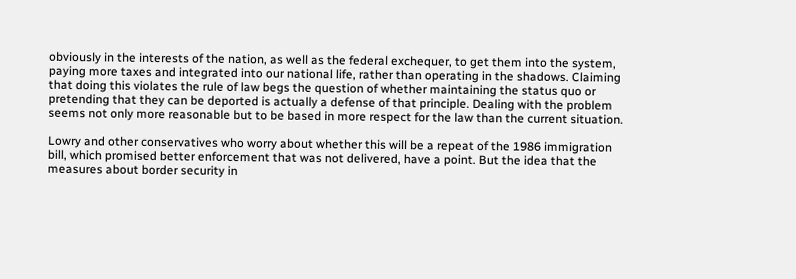obviously in the interests of the nation, as well as the federal exchequer, to get them into the system, paying more taxes and integrated into our national life, rather than operating in the shadows. Claiming that doing this violates the rule of law begs the question of whether maintaining the status quo or pretending that they can be deported is actually a defense of that principle. Dealing with the problem seems not only more reasonable but to be based in more respect for the law than the current situation.

Lowry and other conservatives who worry about whether this will be a repeat of the 1986 immigration bill, which promised better enforcement that was not delivered, have a point. But the idea that the measures about border security in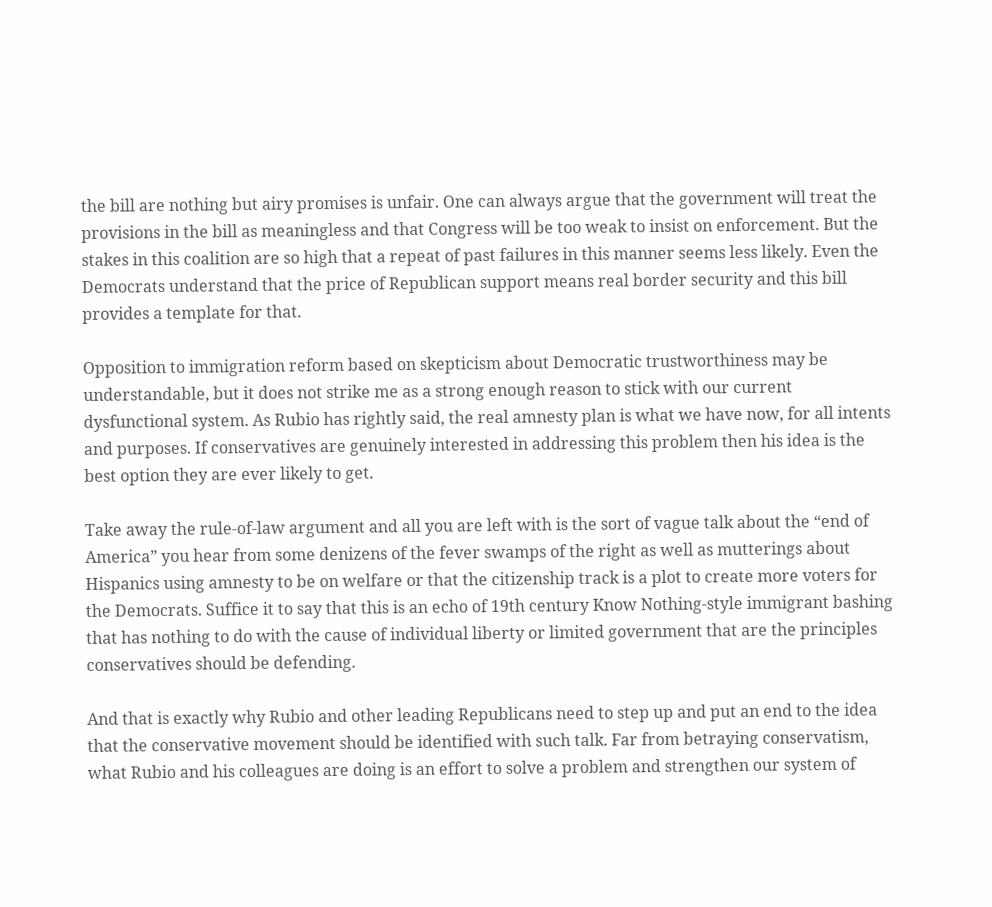the bill are nothing but airy promises is unfair. One can always argue that the government will treat the provisions in the bill as meaningless and that Congress will be too weak to insist on enforcement. But the stakes in this coalition are so high that a repeat of past failures in this manner seems less likely. Even the Democrats understand that the price of Republican support means real border security and this bill provides a template for that.

Opposition to immigration reform based on skepticism about Democratic trustworthiness may be understandable, but it does not strike me as a strong enough reason to stick with our current dysfunctional system. As Rubio has rightly said, the real amnesty plan is what we have now, for all intents and purposes. If conservatives are genuinely interested in addressing this problem then his idea is the best option they are ever likely to get.

Take away the rule-of-law argument and all you are left with is the sort of vague talk about the “end of America” you hear from some denizens of the fever swamps of the right as well as mutterings about Hispanics using amnesty to be on welfare or that the citizenship track is a plot to create more voters for the Democrats. Suffice it to say that this is an echo of 19th century Know Nothing-style immigrant bashing that has nothing to do with the cause of individual liberty or limited government that are the principles conservatives should be defending.

And that is exactly why Rubio and other leading Republicans need to step up and put an end to the idea that the conservative movement should be identified with such talk. Far from betraying conservatism, what Rubio and his colleagues are doing is an effort to solve a problem and strengthen our system of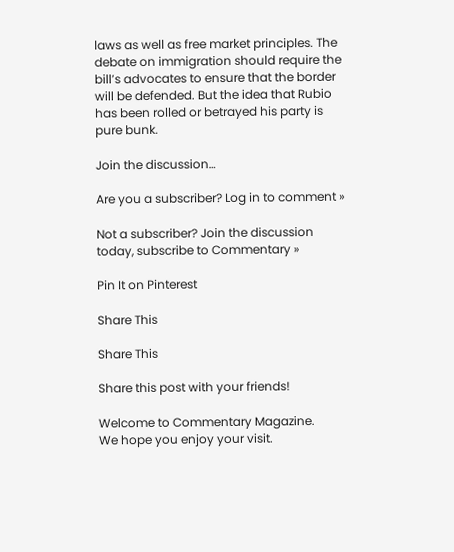laws as well as free market principles. The debate on immigration should require the bill’s advocates to ensure that the border will be defended. But the idea that Rubio has been rolled or betrayed his party is pure bunk.

Join the discussion…

Are you a subscriber? Log in to comment »

Not a subscriber? Join the discussion today, subscribe to Commentary »

Pin It on Pinterest

Share This

Share This

Share this post with your friends!

Welcome to Commentary Magazine.
We hope you enjoy your visit.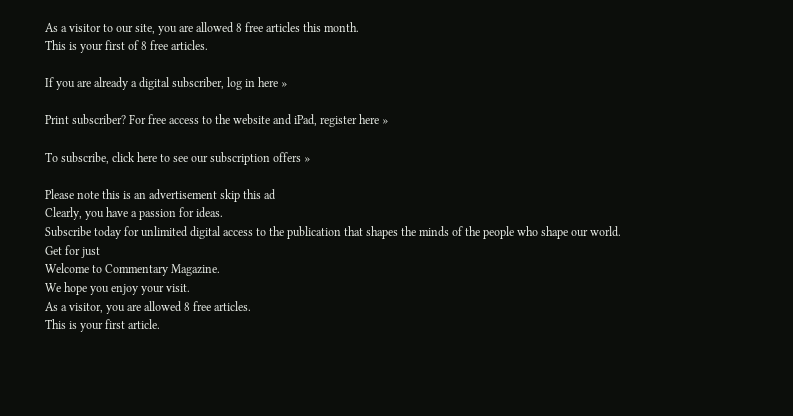As a visitor to our site, you are allowed 8 free articles this month.
This is your first of 8 free articles.

If you are already a digital subscriber, log in here »

Print subscriber? For free access to the website and iPad, register here »

To subscribe, click here to see our subscription offers »

Please note this is an advertisement skip this ad
Clearly, you have a passion for ideas.
Subscribe today for unlimited digital access to the publication that shapes the minds of the people who shape our world.
Get for just
Welcome to Commentary Magazine.
We hope you enjoy your visit.
As a visitor, you are allowed 8 free articles.
This is your first article.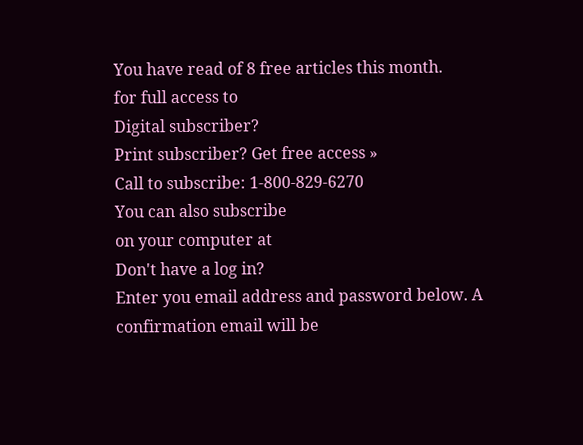You have read of 8 free articles this month.
for full access to
Digital subscriber?
Print subscriber? Get free access »
Call to subscribe: 1-800-829-6270
You can also subscribe
on your computer at
Don't have a log in?
Enter you email address and password below. A confirmation email will be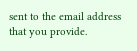sent to the email address that you provide.